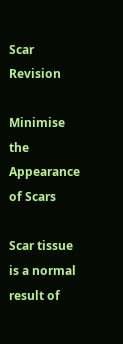Scar Revision

Minimise the Appearance of Scars

Scar tissue is a normal result of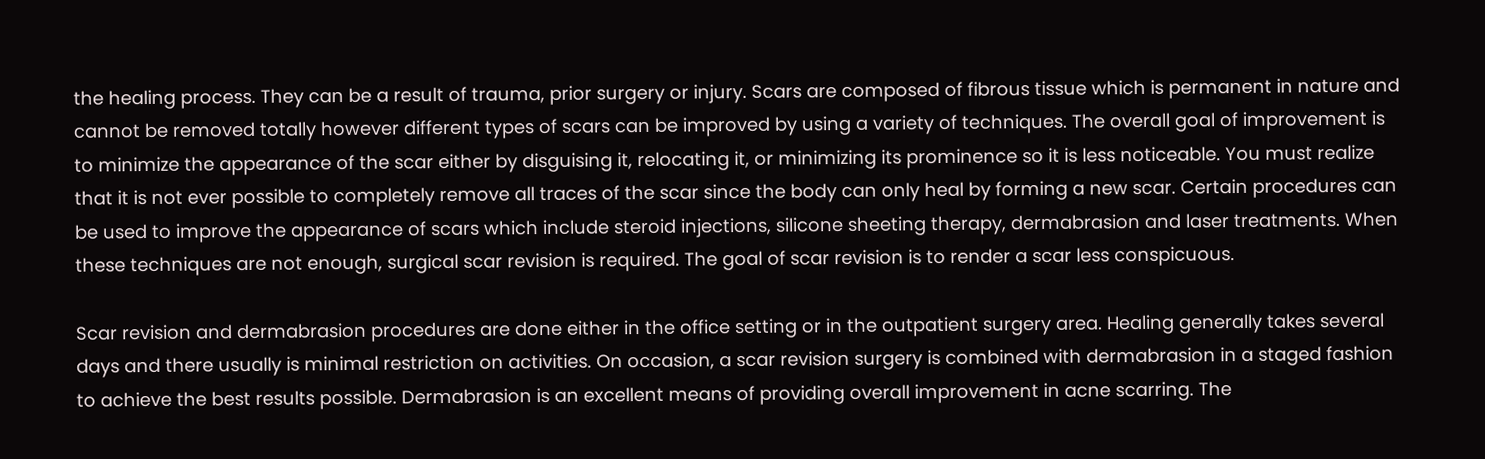the healing process. They can be a result of trauma, prior surgery or injury. Scars are composed of fibrous tissue which is permanent in nature and cannot be removed totally however different types of scars can be improved by using a variety of techniques. The overall goal of improvement is to minimize the appearance of the scar either by disguising it, relocating it, or minimizing its prominence so it is less noticeable. You must realize that it is not ever possible to completely remove all traces of the scar since the body can only heal by forming a new scar. Certain procedures can be used to improve the appearance of scars which include steroid injections, silicone sheeting therapy, dermabrasion and laser treatments. When these techniques are not enough, surgical scar revision is required. The goal of scar revision is to render a scar less conspicuous.

Scar revision and dermabrasion procedures are done either in the office setting or in the outpatient surgery area. Healing generally takes several days and there usually is minimal restriction on activities. On occasion, a scar revision surgery is combined with dermabrasion in a staged fashion to achieve the best results possible. Dermabrasion is an excellent means of providing overall improvement in acne scarring. The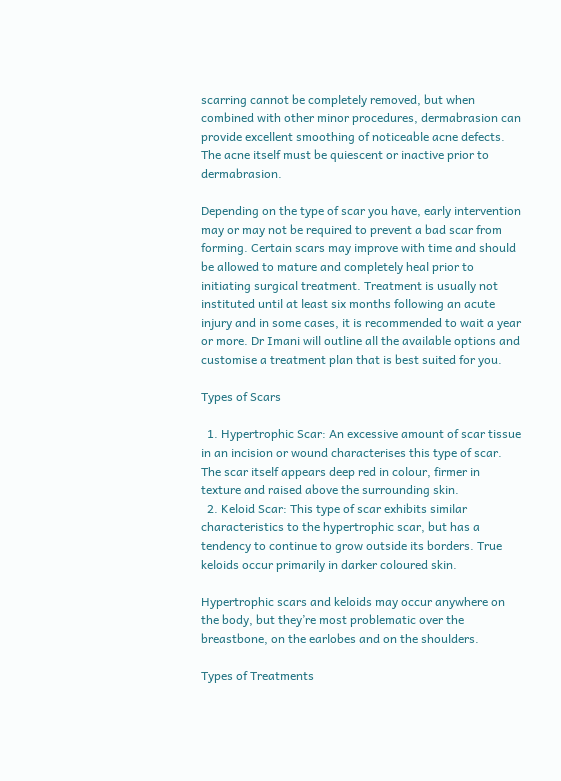scarring cannot be completely removed, but when combined with other minor procedures, dermabrasion can provide excellent smoothing of noticeable acne defects. The acne itself must be quiescent or inactive prior to dermabrasion.

Depending on the type of scar you have, early intervention may or may not be required to prevent a bad scar from forming. Certain scars may improve with time and should be allowed to mature and completely heal prior to initiating surgical treatment. Treatment is usually not instituted until at least six months following an acute injury and in some cases, it is recommended to wait a year or more. Dr Imani will outline all the available options and customise a treatment plan that is best suited for you.

Types of Scars

  1. Hypertrophic Scar: An excessive amount of scar tissue in an incision or wound characterises this type of scar. The scar itself appears deep red in colour, firmer in texture and raised above the surrounding skin.
  2. Keloid Scar: This type of scar exhibits similar characteristics to the hypertrophic scar, but has a tendency to continue to grow outside its borders. True keloids occur primarily in darker coloured skin.

Hypertrophic scars and keloids may occur anywhere on the body, but they’re most problematic over the breastbone, on the earlobes and on the shoulders.

Types of Treatments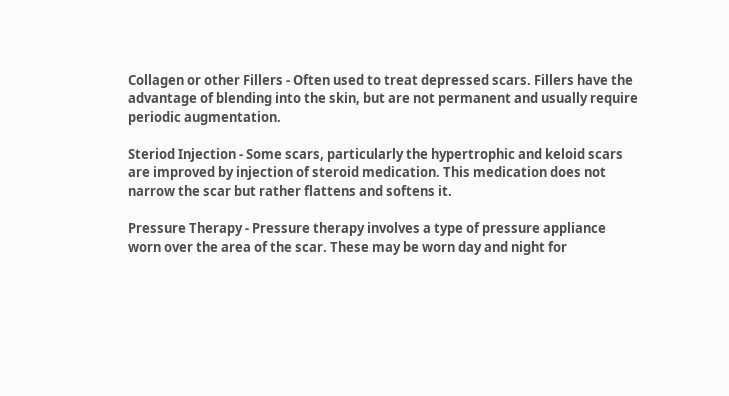Collagen or other Fillers - Often used to treat depressed scars. Fillers have the advantage of blending into the skin, but are not permanent and usually require periodic augmentation.

Steriod Injection - Some scars, particularly the hypertrophic and keloid scars are improved by injection of steroid medication. This medication does not narrow the scar but rather flattens and softens it.

Pressure Therapy - Pressure therapy involves a type of pressure appliance worn over the area of the scar. These may be worn day and night for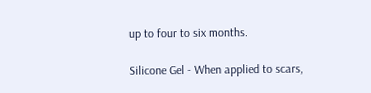up to four to six months.

Silicone Gel - When applied to scars,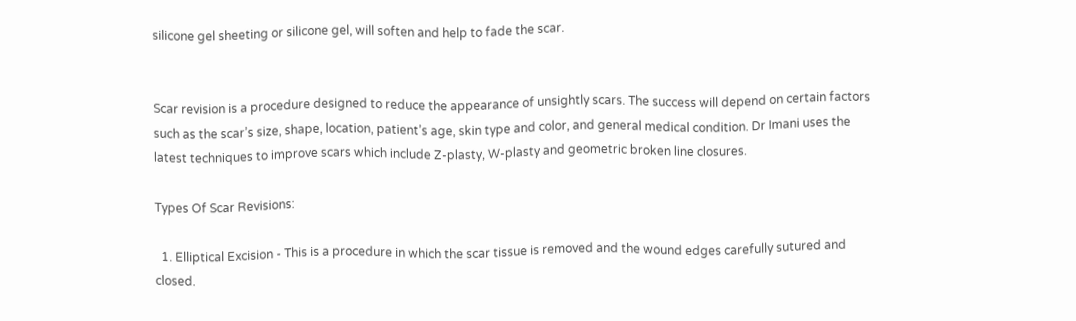silicone gel sheeting or silicone gel, will soften and help to fade the scar.


Scar revision is a procedure designed to reduce the appearance of unsightly scars. The success will depend on certain factors such as the scar’s size, shape, location, patient’s age, skin type and color, and general medical condition. Dr Imani uses the latest techniques to improve scars which include Z-plasty, W-plasty and geometric broken line closures.

Types Of Scar Revisions:

  1. Elliptical Excision - This is a procedure in which the scar tissue is removed and the wound edges carefully sutured and closed.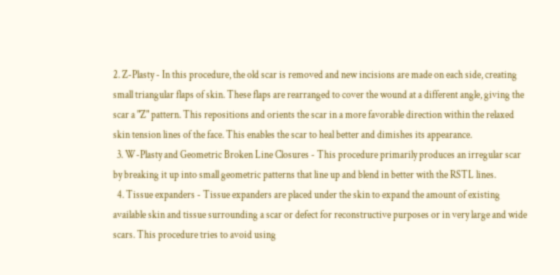2. Z-Plasty - In this procedure, the old scar is removed and new incisions are made on each side, creating small triangular flaps of skin. These flaps are rearranged to cover the wound at a different angle, giving the scar a "Z" pattern. This repositions and orients the scar in a more favorable direction within the relaxed skin tension lines of the face. This enables the scar to heal better and dimishes its appearance.
  3. W-Plasty and Geometric Broken Line Closures - This procedure primarily produces an irregular scar by breaking it up into small geometric patterns that line up and blend in better with the RSTL lines.
  4. Tissue expanders - Tissue expanders are placed under the skin to expand the amount of existing available skin and tissue surrounding a scar or defect for reconstructive purposes or in very large and wide scars. This procedure tries to avoid using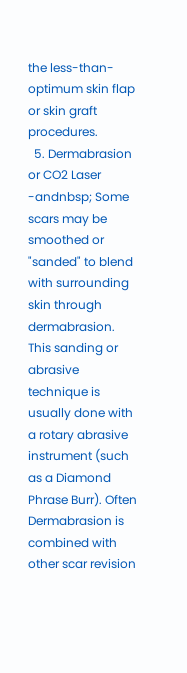the less-than-optimum skin flap or skin graft procedures.
  5. Dermabrasion or CO2 Laser -andnbsp; Some scars may be smoothed or "sanded" to blend with surrounding skin through dermabrasion. This sanding or abrasive technique is usually done with a rotary abrasive instrument (such as a Diamond Phrase Burr). Often Dermabrasion is combined with other scar revision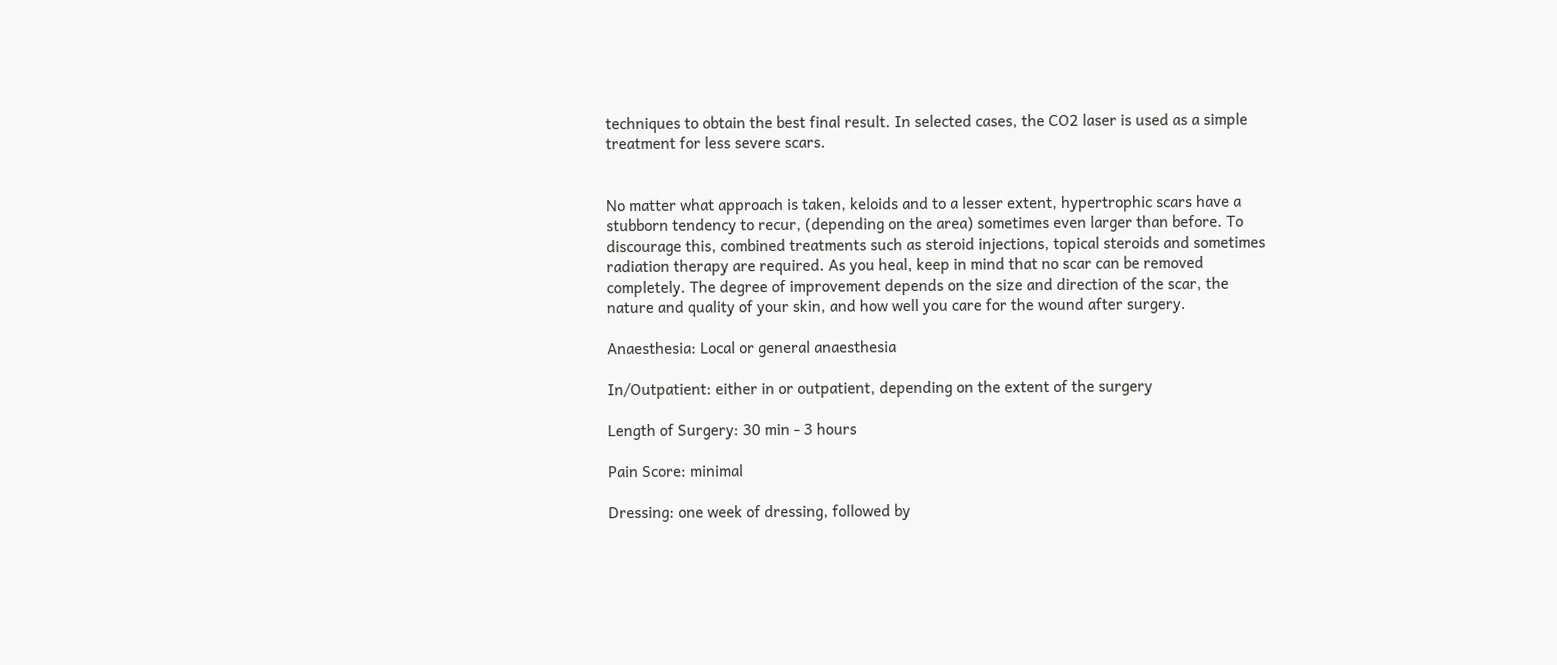techniques to obtain the best final result. In selected cases, the CO2 laser is used as a simple treatment for less severe scars.


No matter what approach is taken, keloids and to a lesser extent, hypertrophic scars have a stubborn tendency to recur, (depending on the area) sometimes even larger than before. To discourage this, combined treatments such as steroid injections, topical steroids and sometimes radiation therapy are required. As you heal, keep in mind that no scar can be removed completely. The degree of improvement depends on the size and direction of the scar, the nature and quality of your skin, and how well you care for the wound after surgery.

Anaesthesia: Local or general anaesthesia

In/Outpatient: either in or outpatient, depending on the extent of the surgery

Length of Surgery: 30 min - 3 hours

Pain Score: minimal

Dressing: one week of dressing, followed by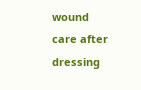wound care after dressing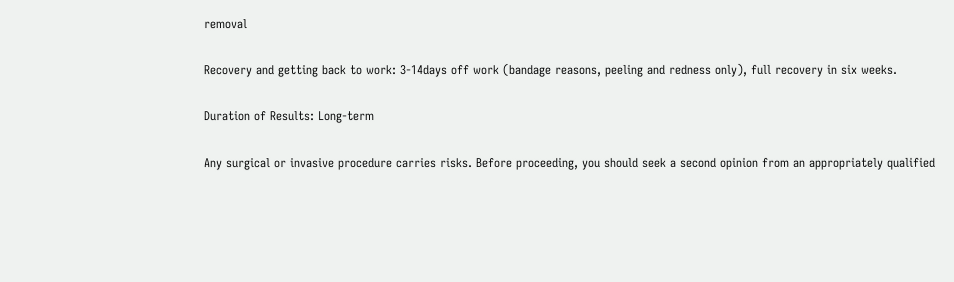removal

Recovery and getting back to work: 3-14days off work (bandage reasons, peeling and redness only), full recovery in six weeks.

Duration of Results: Long-term

Any surgical or invasive procedure carries risks. Before proceeding, you should seek a second opinion from an appropriately qualified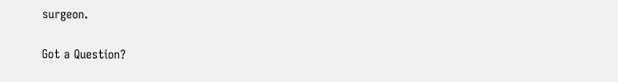surgeon.

Got a Question?